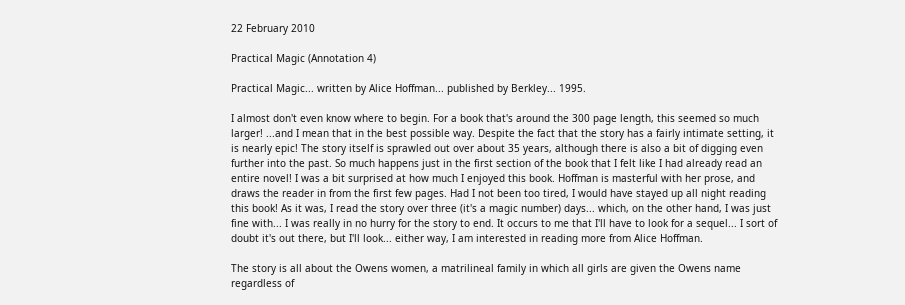22 February 2010

Practical Magic (Annotation 4)

Practical Magic... written by Alice Hoffman... published by Berkley... 1995.

I almost don't even know where to begin. For a book that's around the 300 page length, this seemed so much larger! ...and I mean that in the best possible way. Despite the fact that the story has a fairly intimate setting, it is nearly epic! The story itself is sprawled out over about 35 years, although there is also a bit of digging even further into the past. So much happens just in the first section of the book that I felt like I had already read an entire novel! I was a bit surprised at how much I enjoyed this book. Hoffman is masterful with her prose, and draws the reader in from the first few pages. Had I not been too tired, I would have stayed up all night reading this book! As it was, I read the story over three (it's a magic number) days... which, on the other hand, I was just fine with... I was really in no hurry for the story to end. It occurs to me that I'll have to look for a sequel... I sort of doubt it's out there, but I'll look... either way, I am interested in reading more from Alice Hoffman.

The story is all about the Owens women, a matrilineal family in which all girls are given the Owens name regardless of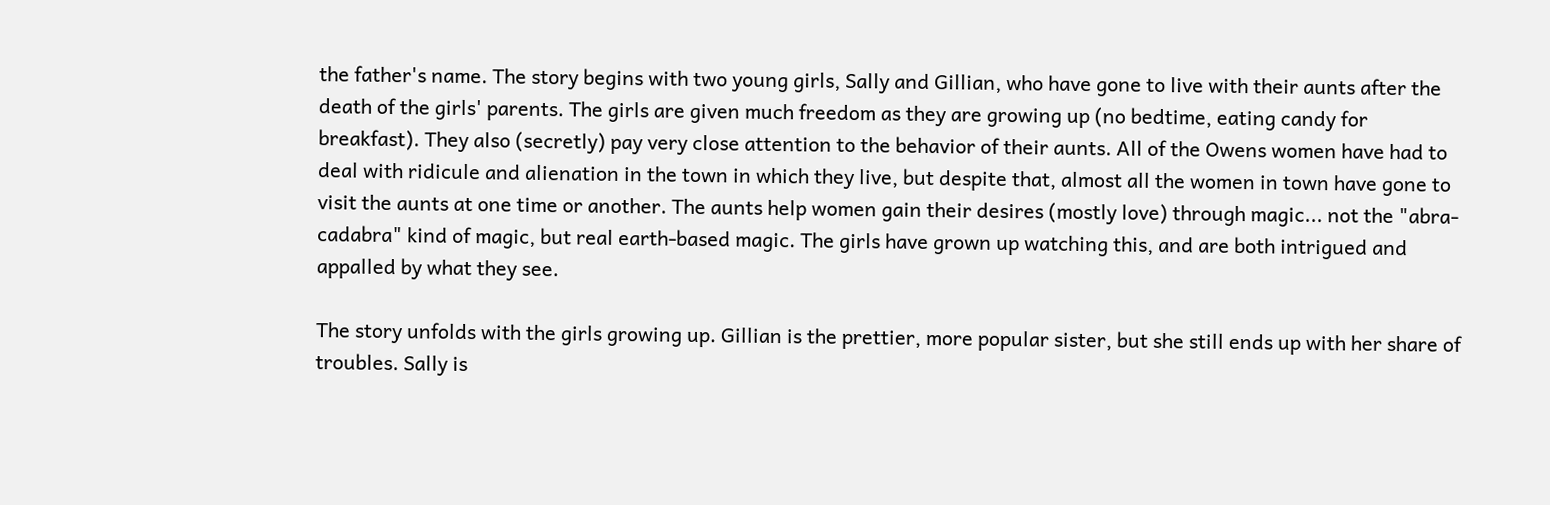the father's name. The story begins with two young girls, Sally and Gillian, who have gone to live with their aunts after the death of the girls' parents. The girls are given much freedom as they are growing up (no bedtime, eating candy for breakfast). They also (secretly) pay very close attention to the behavior of their aunts. All of the Owens women have had to deal with ridicule and alienation in the town in which they live, but despite that, almost all the women in town have gone to visit the aunts at one time or another. The aunts help women gain their desires (mostly love) through magic... not the "abra-cadabra" kind of magic, but real earth-based magic. The girls have grown up watching this, and are both intrigued and appalled by what they see.

The story unfolds with the girls growing up. Gillian is the prettier, more popular sister, but she still ends up with her share of troubles. Sally is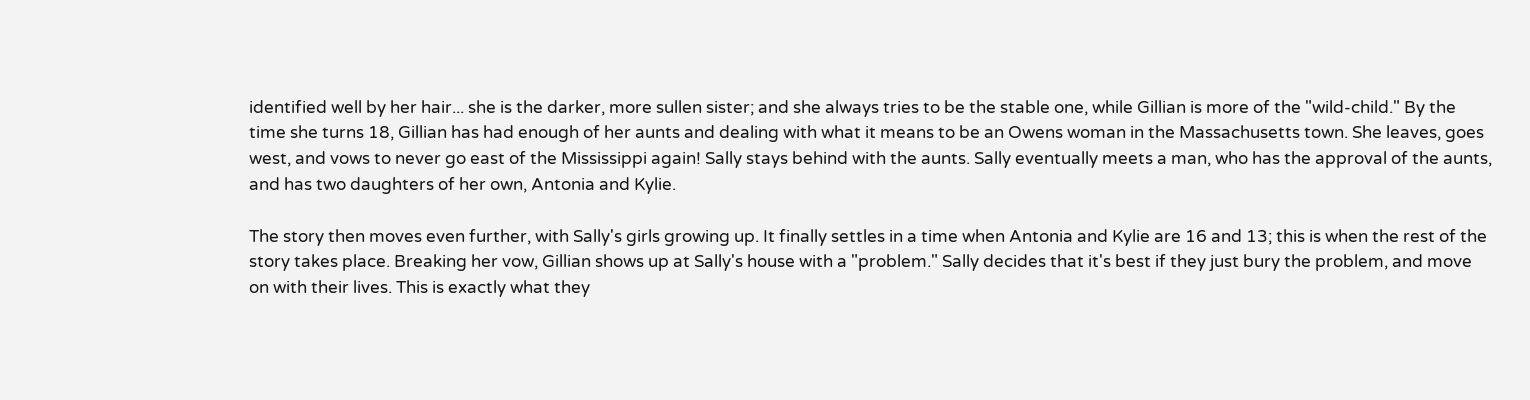identified well by her hair... she is the darker, more sullen sister; and she always tries to be the stable one, while Gillian is more of the "wild-child." By the time she turns 18, Gillian has had enough of her aunts and dealing with what it means to be an Owens woman in the Massachusetts town. She leaves, goes west, and vows to never go east of the Mississippi again! Sally stays behind with the aunts. Sally eventually meets a man, who has the approval of the aunts, and has two daughters of her own, Antonia and Kylie.

The story then moves even further, with Sally's girls growing up. It finally settles in a time when Antonia and Kylie are 16 and 13; this is when the rest of the story takes place. Breaking her vow, Gillian shows up at Sally's house with a "problem." Sally decides that it's best if they just bury the problem, and move on with their lives. This is exactly what they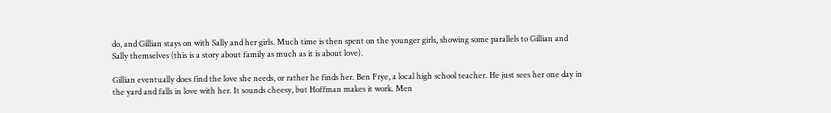do, and Gillian stays on with Sally and her girls. Much time is then spent on the younger girls, showing some parallels to Gillian and Sally themselves (this is a story about family as much as it is about love).

Gillian eventually does find the love she needs, or rather he finds her. Ben Frye, a local high school teacher. He just sees her one day in the yard and falls in love with her. It sounds cheesy, but Hoffman makes it work. Men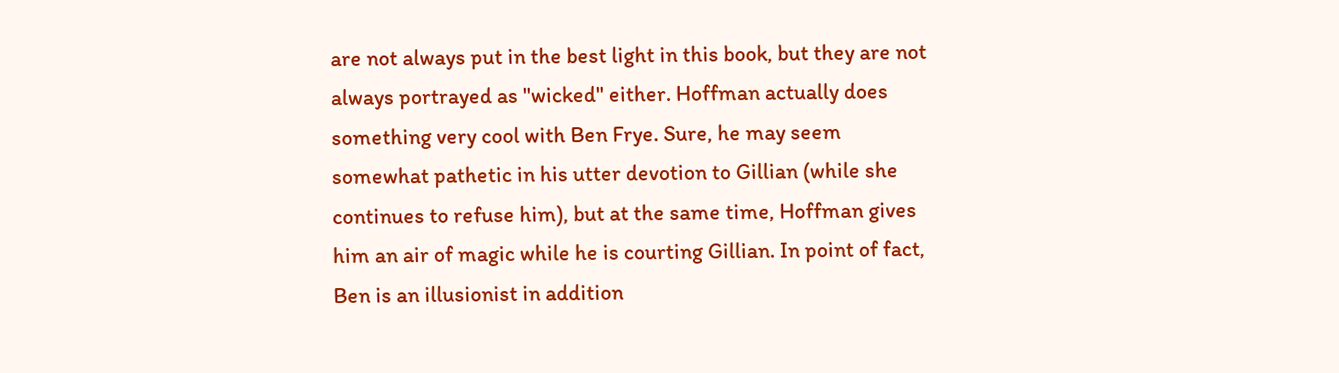are not always put in the best light in this book, but they are not always portrayed as "wicked" either. Hoffman actually does something very cool with Ben Frye. Sure, he may seem somewhat pathetic in his utter devotion to Gillian (while she continues to refuse him), but at the same time, Hoffman gives him an air of magic while he is courting Gillian. In point of fact, Ben is an illusionist in addition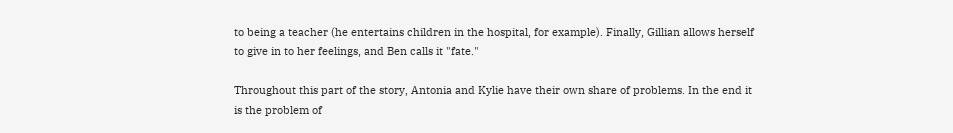to being a teacher (he entertains children in the hospital, for example). Finally, Gillian allows herself to give in to her feelings, and Ben calls it "fate."

Throughout this part of the story, Antonia and Kylie have their own share of problems. In the end it is the problem of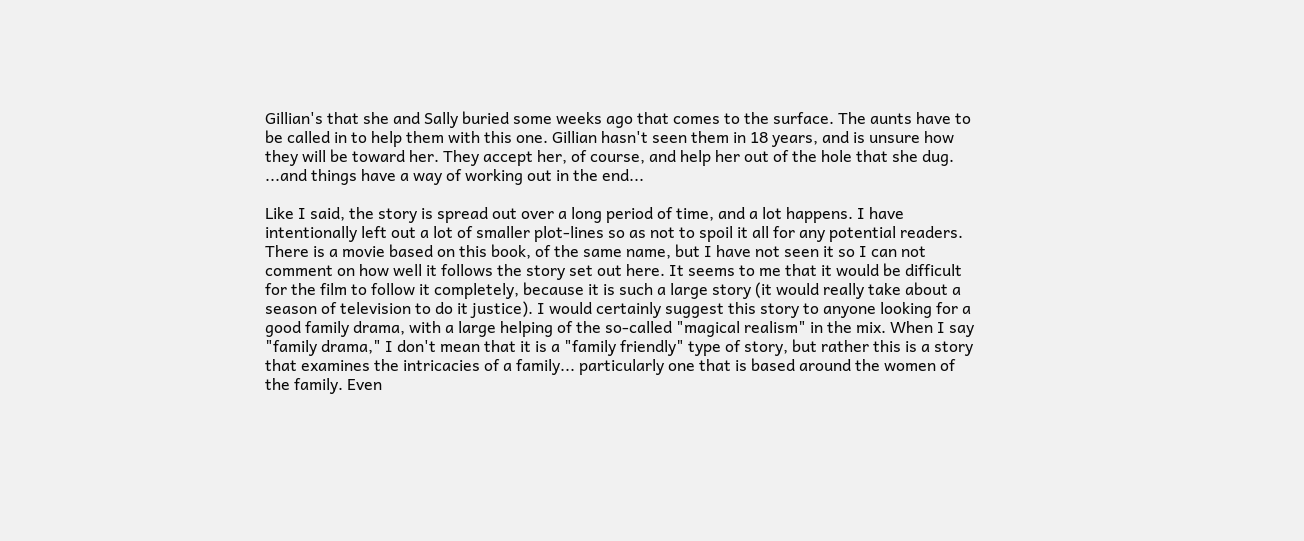Gillian's that she and Sally buried some weeks ago that comes to the surface. The aunts have to be called in to help them with this one. Gillian hasn't seen them in 18 years, and is unsure how they will be toward her. They accept her, of course, and help her out of the hole that she dug. ...and things have a way of working out in the end...

Like I said, the story is spread out over a long period of time, and a lot happens. I have intentionally left out a lot of smaller plot-lines so as not to spoil it all for any potential readers. There is a movie based on this book, of the same name, but I have not seen it so I can not comment on how well it follows the story set out here. It seems to me that it would be difficult for the film to follow it completely, because it is such a large story (it would really take about a season of television to do it justice). I would certainly suggest this story to anyone looking for a good family drama, with a large helping of the so-called "magical realism" in the mix. When I say "family drama," I don't mean that it is a "family friendly" type of story, but rather this is a story that examines the intricacies of a family... particularly one that is based around the women of the family. Even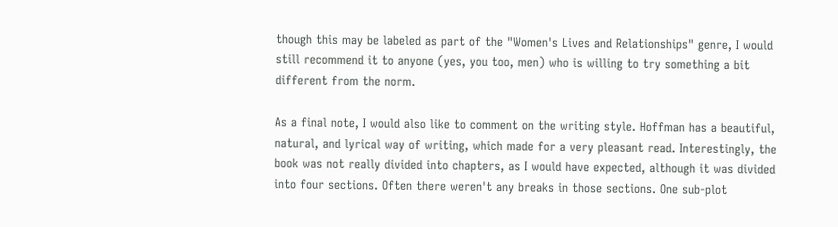though this may be labeled as part of the "Women's Lives and Relationships" genre, I would still recommend it to anyone (yes, you too, men) who is willing to try something a bit different from the norm.

As a final note, I would also like to comment on the writing style. Hoffman has a beautiful, natural, and lyrical way of writing, which made for a very pleasant read. Interestingly, the book was not really divided into chapters, as I would have expected, although it was divided into four sections. Often there weren't any breaks in those sections. One sub-plot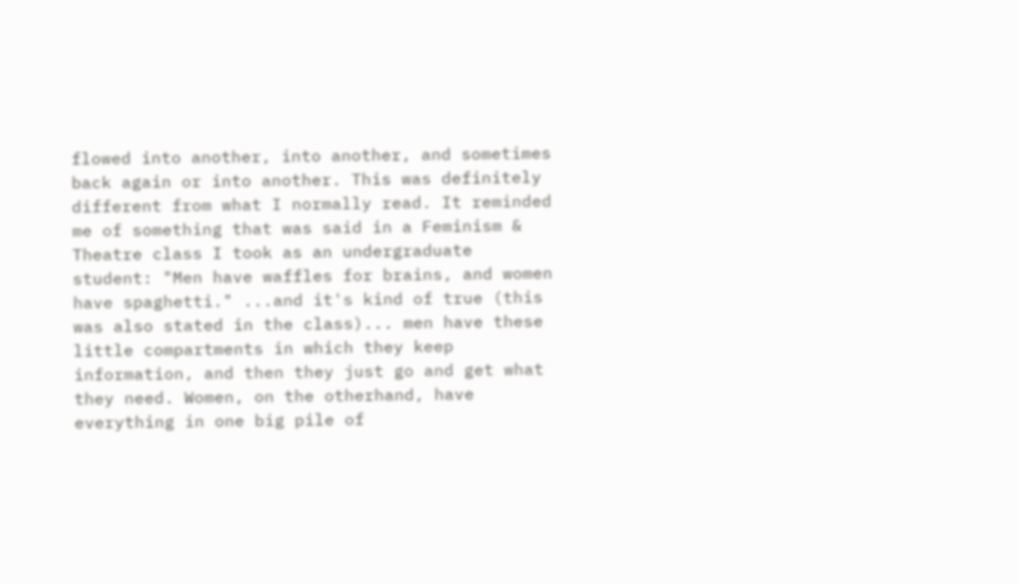flowed into another, into another, and sometimes back again or into another. This was definitely different from what I normally read. It reminded me of something that was said in a Feminism & Theatre class I took as an undergraduate student: "Men have waffles for brains, and women have spaghetti." ...and it's kind of true (this was also stated in the class)... men have these little compartments in which they keep information, and then they just go and get what they need. Women, on the otherhand, have everything in one big pile of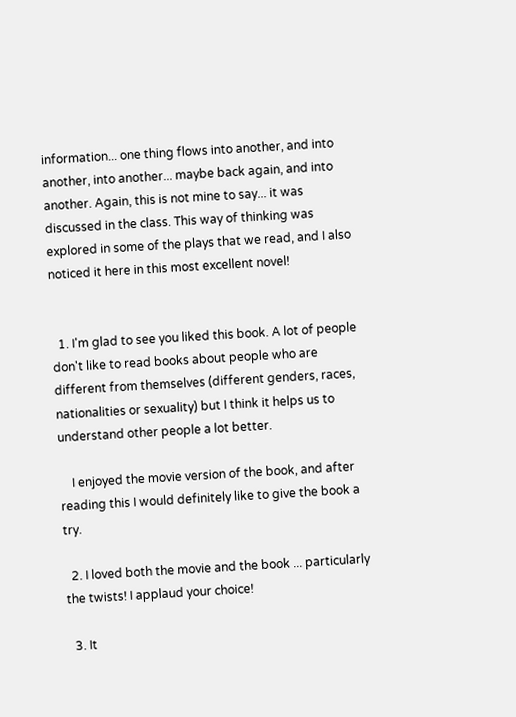information... one thing flows into another, and into another, into another... maybe back again, and into another. Again, this is not mine to say... it was discussed in the class. This way of thinking was explored in some of the plays that we read, and I also noticed it here in this most excellent novel!


  1. I'm glad to see you liked this book. A lot of people don't like to read books about people who are different from themselves (different genders, races, nationalities or sexuality) but I think it helps us to understand other people a lot better.

    I enjoyed the movie version of the book, and after reading this I would definitely like to give the book a try.

  2. I loved both the movie and the book ... particularly the twists! I applaud your choice!

  3. It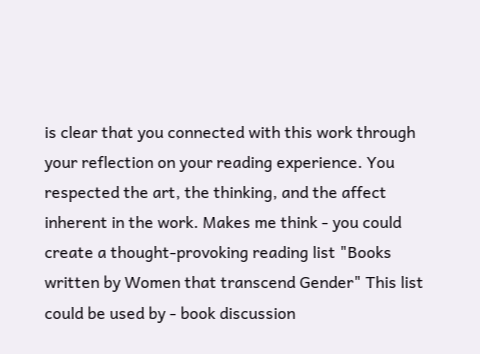is clear that you connected with this work through your reflection on your reading experience. You respected the art, the thinking, and the affect inherent in the work. Makes me think - you could create a thought-provoking reading list "Books written by Women that transcend Gender" This list could be used by - book discussion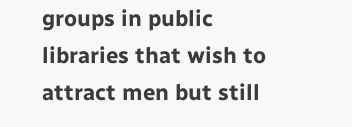groups in public libraries that wish to attract men but still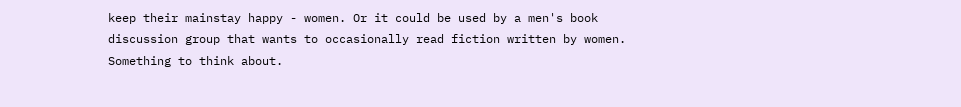keep their mainstay happy - women. Or it could be used by a men's book discussion group that wants to occasionally read fiction written by women. Something to think about.